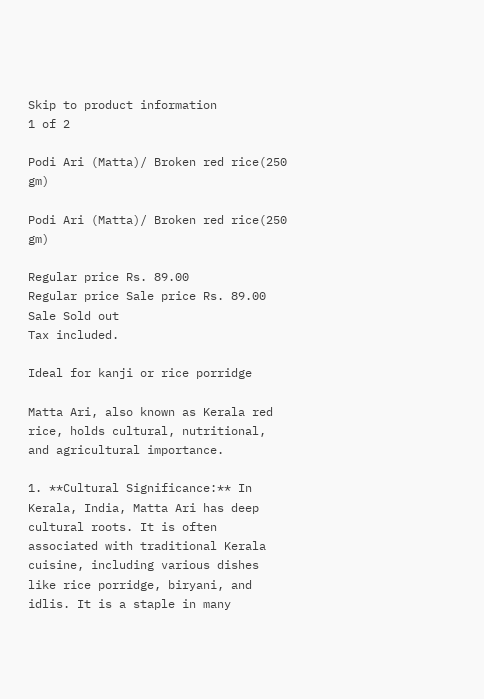Skip to product information
1 of 2

Podi Ari (Matta)/ Broken red rice(250 gm)

Podi Ari (Matta)/ Broken red rice(250 gm)

Regular price Rs. 89.00
Regular price Sale price Rs. 89.00
Sale Sold out
Tax included.

Ideal for kanji or rice porridge

Matta Ari, also known as Kerala red rice, holds cultural, nutritional, and agricultural importance.

1. **Cultural Significance:** In Kerala, India, Matta Ari has deep cultural roots. It is often associated with traditional Kerala cuisine, including various dishes like rice porridge, biryani, and idlis. It is a staple in many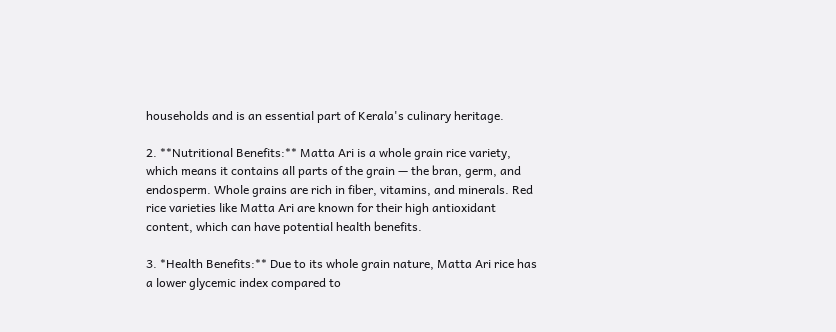households and is an essential part of Kerala's culinary heritage.

2. **Nutritional Benefits:** Matta Ari is a whole grain rice variety, which means it contains all parts of the grain — the bran, germ, and endosperm. Whole grains are rich in fiber, vitamins, and minerals. Red rice varieties like Matta Ari are known for their high antioxidant content, which can have potential health benefits.

3. *Health Benefits:** Due to its whole grain nature, Matta Ari rice has a lower glycemic index compared to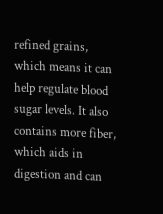refined grains, which means it can help regulate blood sugar levels. It also contains more fiber, which aids in digestion and can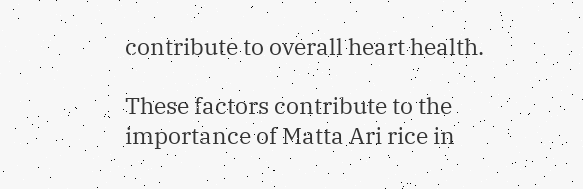contribute to overall heart health.

These factors contribute to the importance of Matta Ari rice in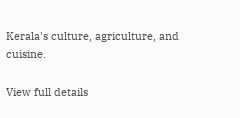Kerala's culture, agriculture, and cuisine.

View full details